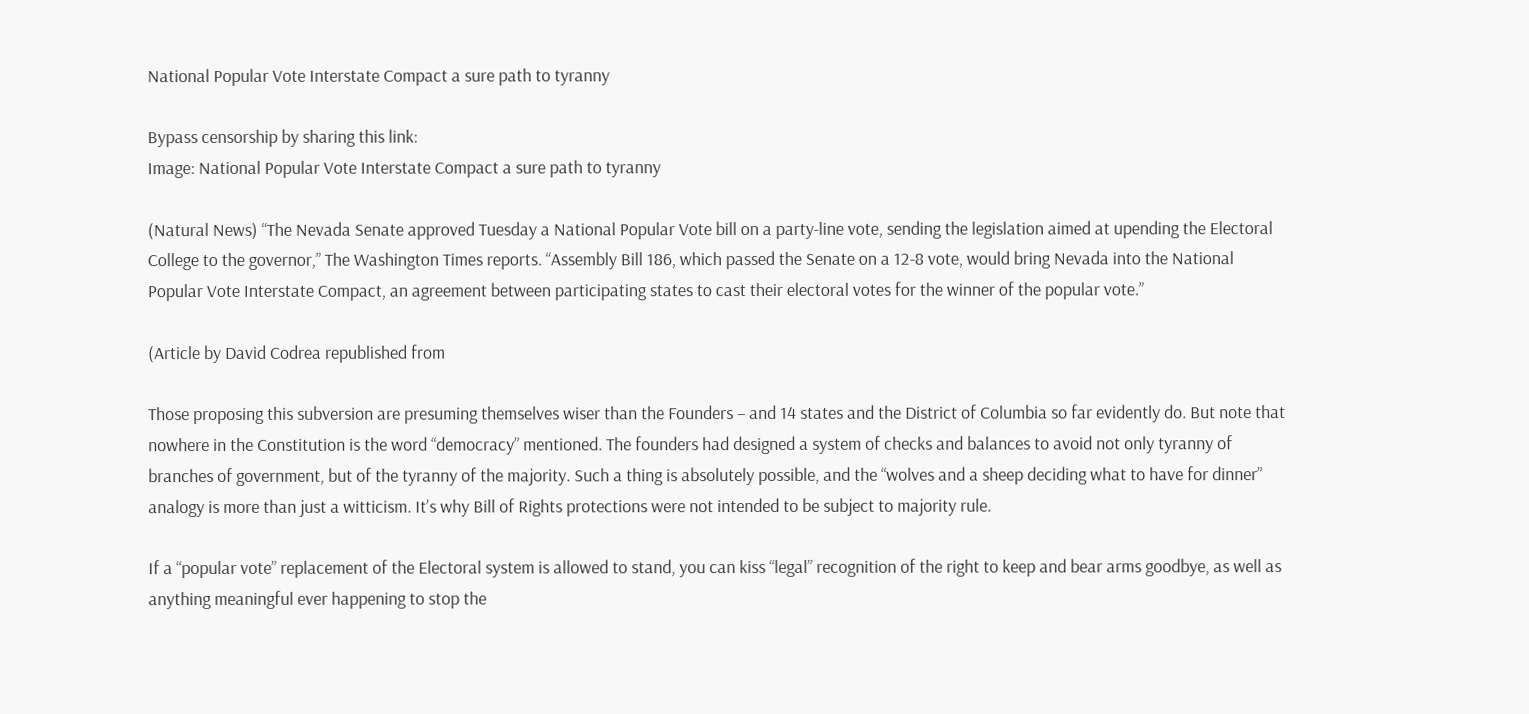National Popular Vote Interstate Compact a sure path to tyranny

Bypass censorship by sharing this link:
Image: National Popular Vote Interstate Compact a sure path to tyranny

(Natural News) “The Nevada Senate approved Tuesday a National Popular Vote bill on a party-line vote, sending the legislation aimed at upending the Electoral College to the governor,” The Washington Times reports. “Assembly Bill 186, which passed the Senate on a 12-8 vote, would bring Nevada into the National Popular Vote Interstate Compact, an agreement between participating states to cast their electoral votes for the winner of the popular vote.”

(Article by David Codrea republished from

Those proposing this subversion are presuming themselves wiser than the Founders – and 14 states and the District of Columbia so far evidently do. But note that nowhere in the Constitution is the word “democracy” mentioned. The founders had designed a system of checks and balances to avoid not only tyranny of branches of government, but of the tyranny of the majority. Such a thing is absolutely possible, and the “wolves and a sheep deciding what to have for dinner” analogy is more than just a witticism. It’s why Bill of Rights protections were not intended to be subject to majority rule.

If a “popular vote” replacement of the Electoral system is allowed to stand, you can kiss “legal” recognition of the right to keep and bear arms goodbye, as well as anything meaningful ever happening to stop the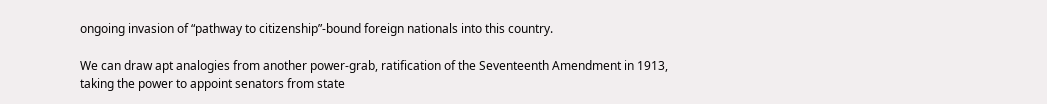ongoing invasion of “pathway to citizenship”-bound foreign nationals into this country.

We can draw apt analogies from another power-grab, ratification of the Seventeenth Amendment in 1913, taking the power to appoint senators from state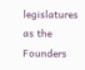legislatures as the Founders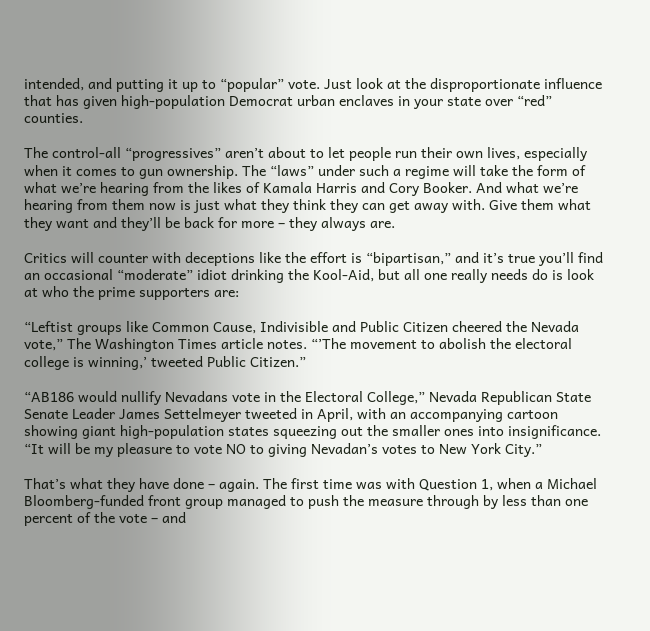intended, and putting it up to “popular” vote. Just look at the disproportionate influence that has given high-population Democrat urban enclaves in your state over “red” counties.

The control-all “progressives” aren’t about to let people run their own lives, especially when it comes to gun ownership. The “laws” under such a regime will take the form of what we’re hearing from the likes of Kamala Harris and Cory Booker. And what we’re hearing from them now is just what they think they can get away with. Give them what they want and they’ll be back for more – they always are.

Critics will counter with deceptions like the effort is “bipartisan,” and it’s true you’ll find an occasional “moderate” idiot drinking the Kool-Aid, but all one really needs do is look at who the prime supporters are:

“Leftist groups like Common Cause, Indivisible and Public Citizen cheered the Nevada vote,” The Washington Times article notes. “’The movement to abolish the electoral college is winning,’ tweeted Public Citizen.”

“AB186 would nullify Nevadans vote in the Electoral College,” Nevada Republican State Senate Leader James Settelmeyer tweeted in April, with an accompanying cartoon showing giant high-population states squeezing out the smaller ones into insignificance. “It will be my pleasure to vote NO to giving Nevadan’s votes to New York City.”

That’s what they have done – again. The first time was with Question 1, when a Michael Bloomberg-funded front group managed to push the measure through by less than one percent of the vote – and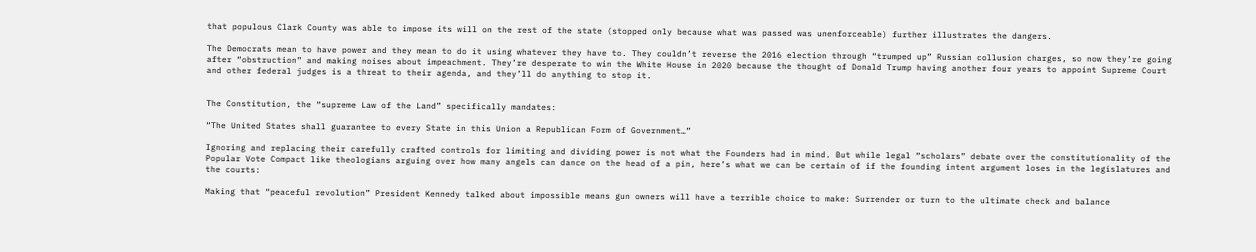that populous Clark County was able to impose its will on the rest of the state (stopped only because what was passed was unenforceable) further illustrates the dangers.

The Democrats mean to have power and they mean to do it using whatever they have to. They couldn’t reverse the 2016 election through “trumped up” Russian collusion charges, so now they’re going after “obstruction” and making noises about impeachment. They’re desperate to win the White House in 2020 because the thought of Donald Trump having another four years to appoint Supreme Court and other federal judges is a threat to their agenda, and they’ll do anything to stop it.


The Constitution, the “supreme Law of the Land” specifically mandates:

“The United States shall guarantee to every State in this Union a Republican Form of Government…”

Ignoring and replacing their carefully crafted controls for limiting and dividing power is not what the Founders had in mind. But while legal “scholars” debate over the constitutionality of the Popular Vote Compact like theologians arguing over how many angels can dance on the head of a pin, here’s what we can be certain of if the founding intent argument loses in the legislatures and the courts:

Making that “peaceful revolution” President Kennedy talked about impossible means gun owners will have a terrible choice to make: Surrender or turn to the ultimate check and balance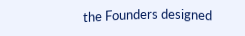the Founders designed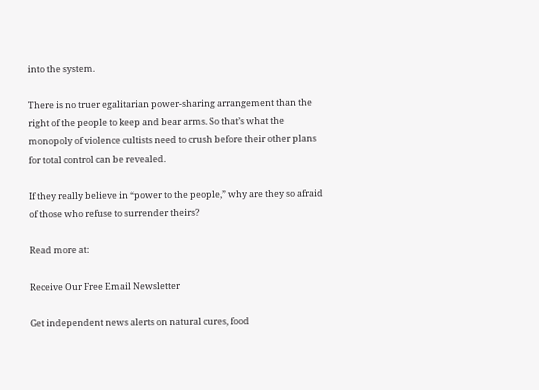into the system.

There is no truer egalitarian power-sharing arrangement than the right of the people to keep and bear arms. So that’s what the monopoly of violence cultists need to crush before their other plans for total control can be revealed.

If they really believe in “power to the people,” why are they so afraid of those who refuse to surrender theirs?

Read more at:

Receive Our Free Email Newsletter

Get independent news alerts on natural cures, food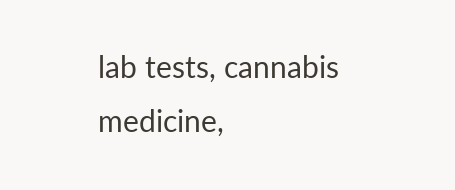lab tests, cannabis medicine,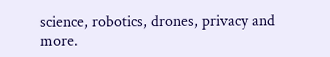science, robotics, drones, privacy and more.